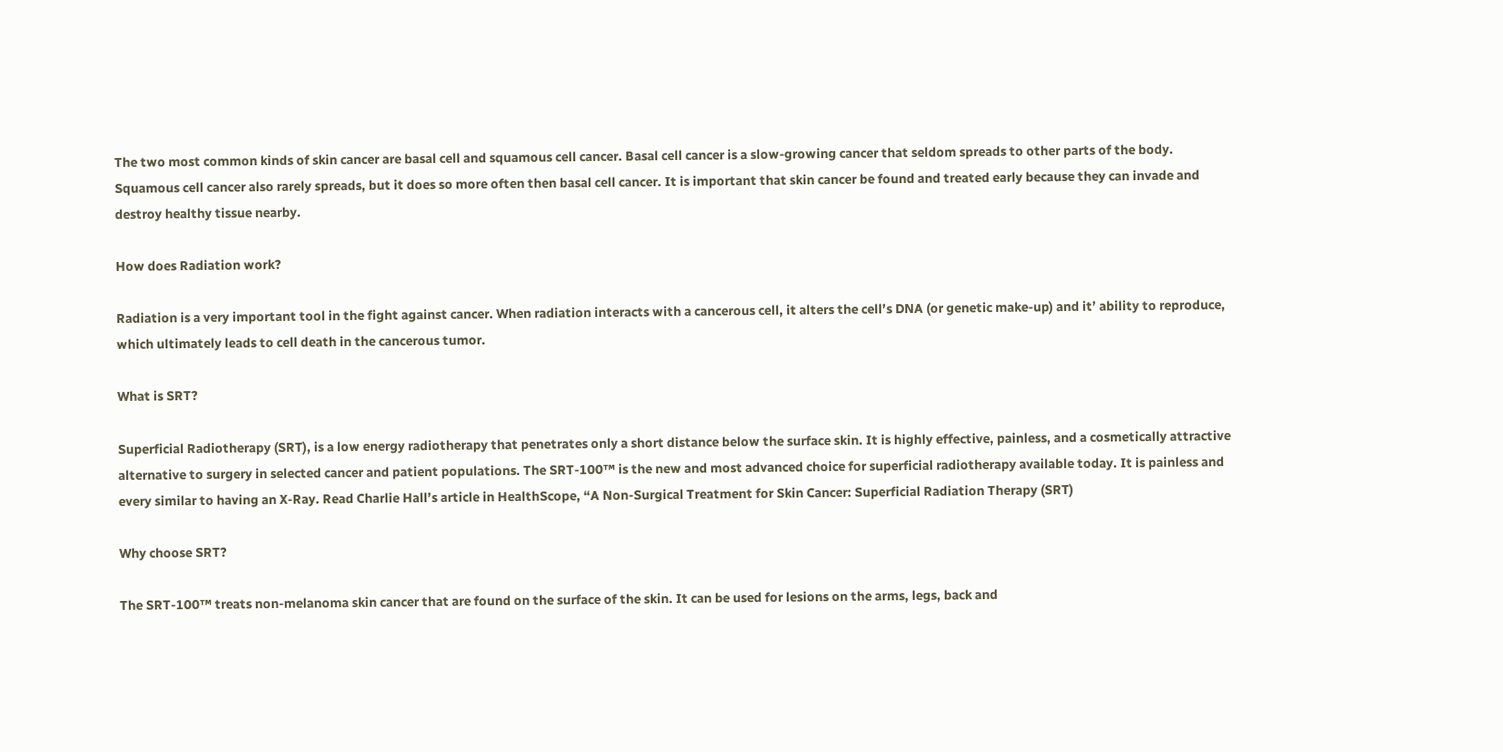The two most common kinds of skin cancer are basal cell and squamous cell cancer. Basal cell cancer is a slow-growing cancer that seldom spreads to other parts of the body. Squamous cell cancer also rarely spreads, but it does so more often then basal cell cancer. It is important that skin cancer be found and treated early because they can invade and destroy healthy tissue nearby.

How does Radiation work?

Radiation is a very important tool in the fight against cancer. When radiation interacts with a cancerous cell, it alters the cell’s DNA (or genetic make-up) and it’ ability to reproduce, which ultimately leads to cell death in the cancerous tumor.

What is SRT?

Superficial Radiotherapy (SRT), is a low energy radiotherapy that penetrates only a short distance below the surface skin. It is highly effective, painless, and a cosmetically attractive alternative to surgery in selected cancer and patient populations. The SRT-100™ is the new and most advanced choice for superficial radiotherapy available today. It is painless and every similar to having an X-Ray. Read Charlie Hall’s article in HealthScope, “A Non-Surgical Treatment for Skin Cancer: Superficial Radiation Therapy (SRT)

Why choose SRT?

The SRT-100™ treats non-melanoma skin cancer that are found on the surface of the skin. It can be used for lesions on the arms, legs, back and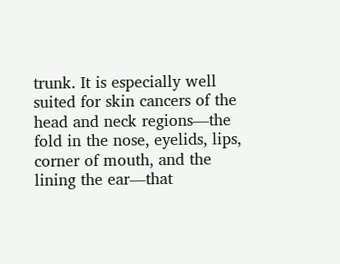trunk. It is especially well suited for skin cancers of the head and neck regions—the fold in the nose, eyelids, lips, corner of mouth, and the lining the ear—that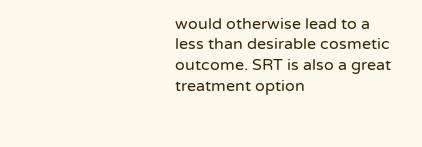would otherwise lead to a less than desirable cosmetic outcome. SRT is also a great treatment option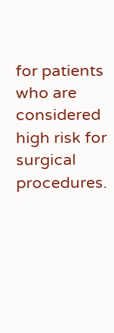for patients who are considered high risk for surgical procedures.